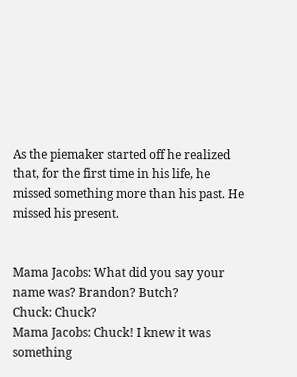As the piemaker started off he realized that, for the first time in his life, he missed something more than his past. He missed his present.


Mama Jacobs: What did you say your name was? Brandon? Butch?
Chuck: Chuck?
Mama Jacobs: Chuck! I knew it was something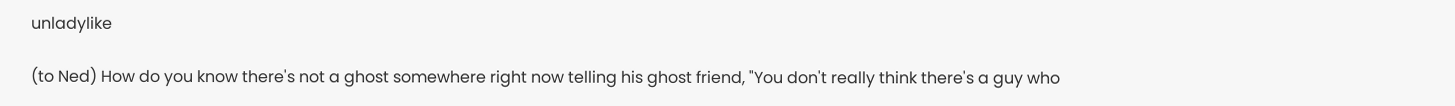unladylike

(to Ned) How do you know there's not a ghost somewhere right now telling his ghost friend, "You don't really think there's a guy who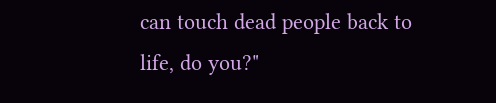can touch dead people back to life, do you?"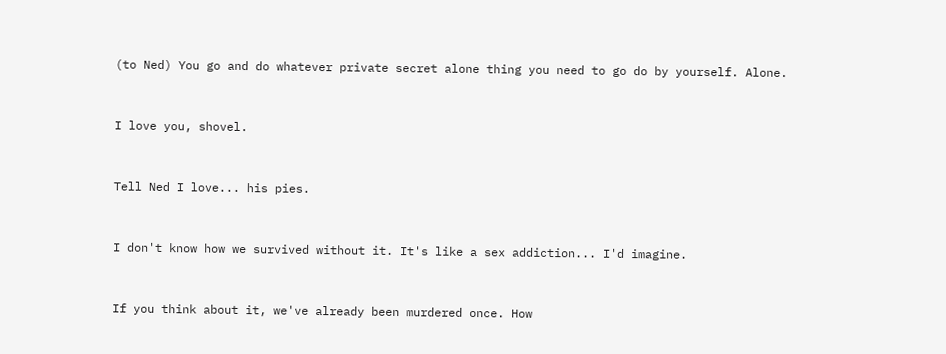(to Ned) You go and do whatever private secret alone thing you need to go do by yourself. Alone.


I love you, shovel.


Tell Ned I love... his pies.


I don't know how we survived without it. It's like a sex addiction... I'd imagine.


If you think about it, we've already been murdered once. How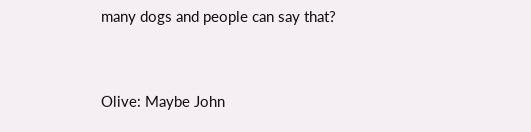many dogs and people can say that?


Olive: Maybe John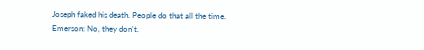Joseph faked his death. People do that all the time.
Emerson: No, they don't.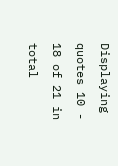Displaying quotes 10 - 18 of 21 in total